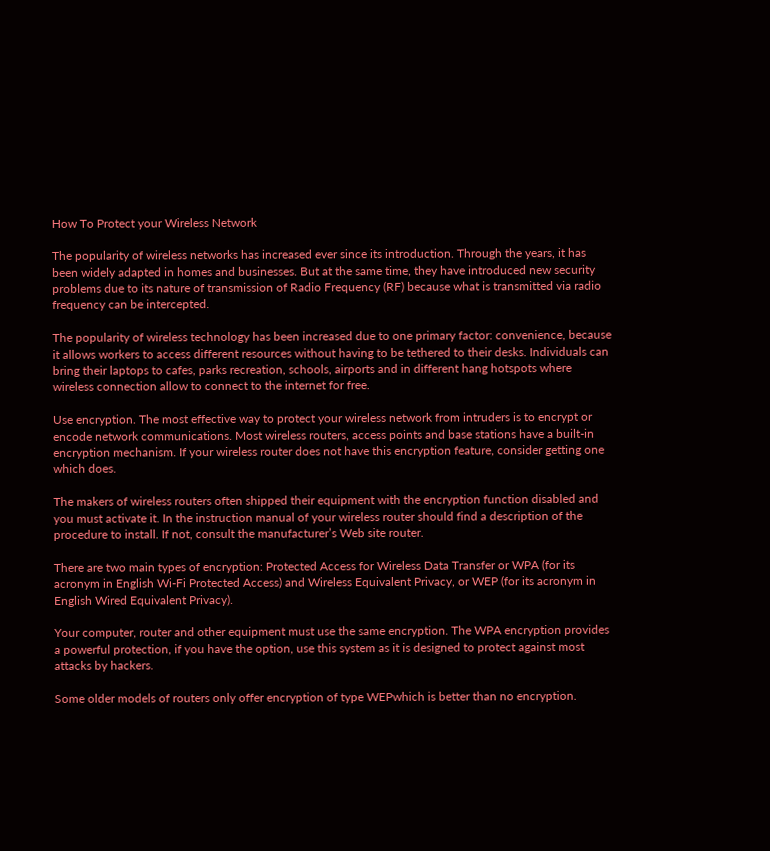How To Protect your Wireless Network

The popularity of wireless networks has increased ever since its introduction. Through the years, it has been widely adapted in homes and businesses. But at the same time, they have introduced new security problems due to its nature of transmission of Radio Frequency (RF) because what is transmitted via radio frequency can be intercepted.

The popularity of wireless technology has been increased due to one primary factor: convenience, because it allows workers to access different resources without having to be tethered to their desks. Individuals can bring their laptops to cafes, parks recreation, schools, airports and in different hang hotspots where wireless connection allow to connect to the internet for free.

Use encryption. The most effective way to protect your wireless network from intruders is to encrypt or encode network communications. Most wireless routers, access points and base stations have a built-in encryption mechanism. If your wireless router does not have this encryption feature, consider getting one which does.

The makers of wireless routers often shipped their equipment with the encryption function disabled and you must activate it. In the instruction manual of your wireless router should find a description of the procedure to install. If not, consult the manufacturer’s Web site router.

There are two main types of encryption: Protected Access for Wireless Data Transfer or WPA (for its acronym in English Wi-Fi Protected Access) and Wireless Equivalent Privacy, or WEP (for its acronym in English Wired Equivalent Privacy).

Your computer, router and other equipment must use the same encryption. The WPA encryption provides a powerful protection, if you have the option, use this system as it is designed to protect against most attacks by hackers.

Some older models of routers only offer encryption of type WEPwhich is better than no encryption.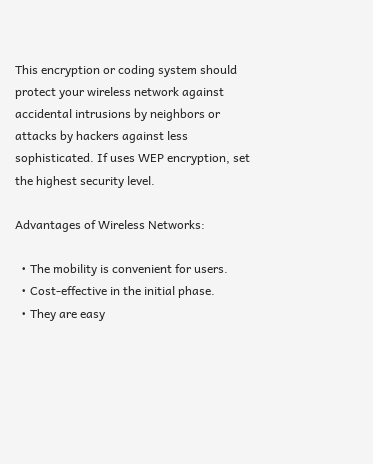This encryption or coding system should protect your wireless network against accidental intrusions by neighbors or attacks by hackers against less sophisticated. If uses WEP encryption, set the highest security level.

Advantages of Wireless Networks:

  • The mobility is convenient for users.
  • Cost-effective in the initial phase.
  • They are easy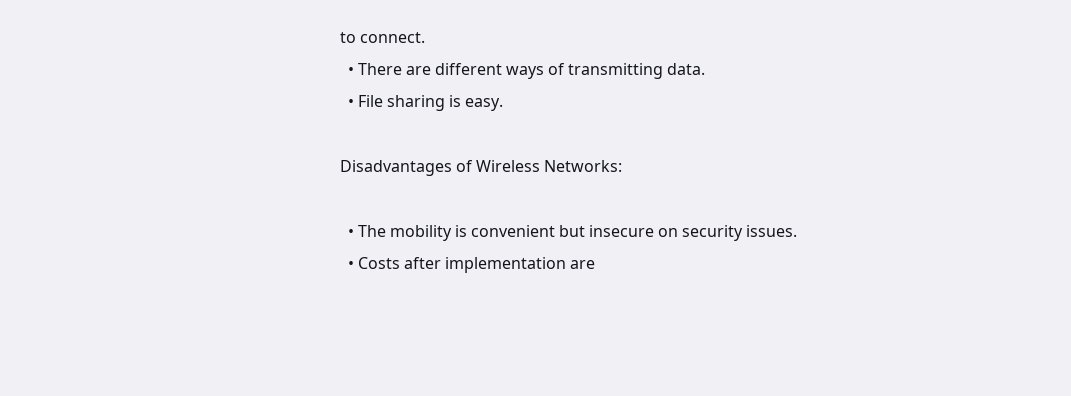to connect.
  • There are different ways of transmitting data.
  • File sharing is easy.

Disadvantages of Wireless Networks:

  • The mobility is convenient but insecure on security issues.
  • Costs after implementation are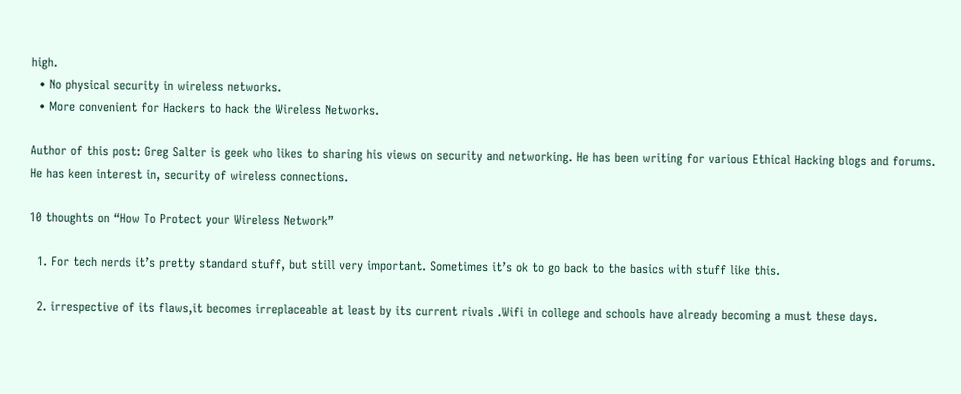high.
  • No physical security in wireless networks.
  • More convenient for Hackers to hack the Wireless Networks.

Author of this post: Greg Salter is geek who likes to sharing his views on security and networking. He has been writing for various Ethical Hacking blogs and forums. He has keen interest in, security of wireless connections.

10 thoughts on “How To Protect your Wireless Network”

  1. For tech nerds it’s pretty standard stuff, but still very important. Sometimes it’s ok to go back to the basics with stuff like this.

  2. irrespective of its flaws,it becomes irreplaceable at least by its current rivals .Wifi in college and schools have already becoming a must these days.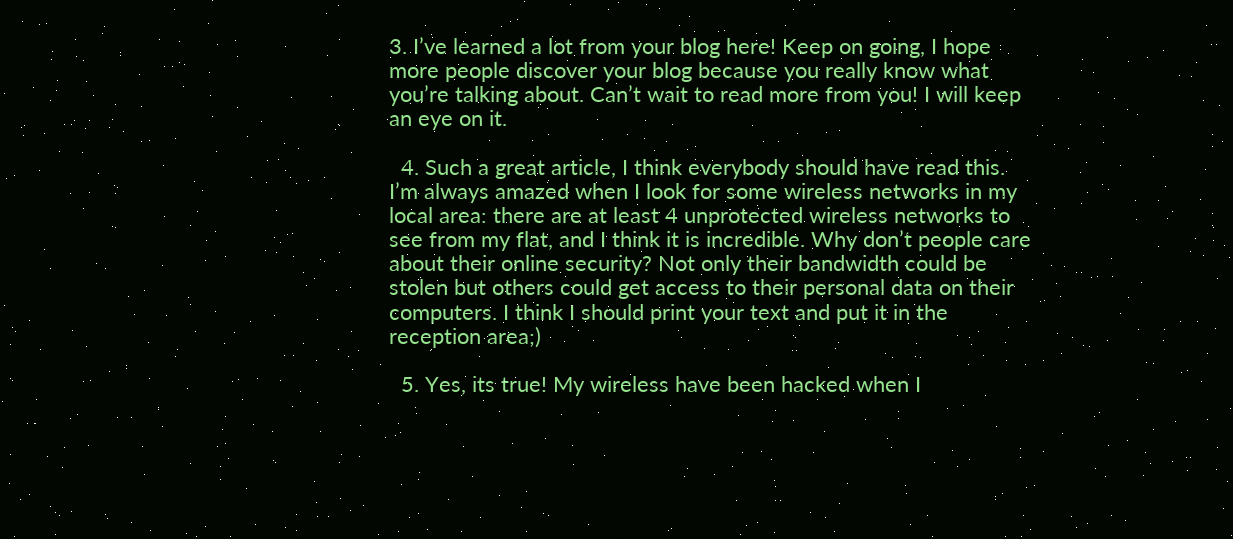3. I’ve learned a lot from your blog here! Keep on going, I hope more people discover your blog because you really know what you’re talking about. Can’t wait to read more from you! I will keep an eye on it.

  4. Such a great article, I think everybody should have read this. I’m always amazed when I look for some wireless networks in my local area: there are at least 4 unprotected wireless networks to see from my flat, and I think it is incredible. Why don’t people care about their online security? Not only their bandwidth could be stolen but others could get access to their personal data on their computers. I think I should print your text and put it in the reception area;)

  5. Yes, its true! My wireless have been hacked when I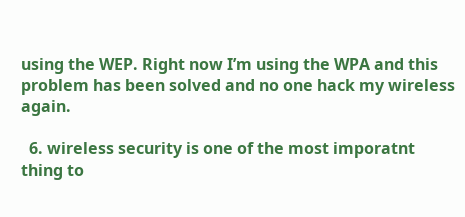using the WEP. Right now I’m using the WPA and this problem has been solved and no one hack my wireless again.

  6. wireless security is one of the most imporatnt thing to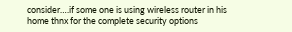consider….if some one is using wireless router in his home thnx for the complete security options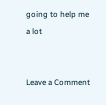going to help me a lot


Leave a Comment